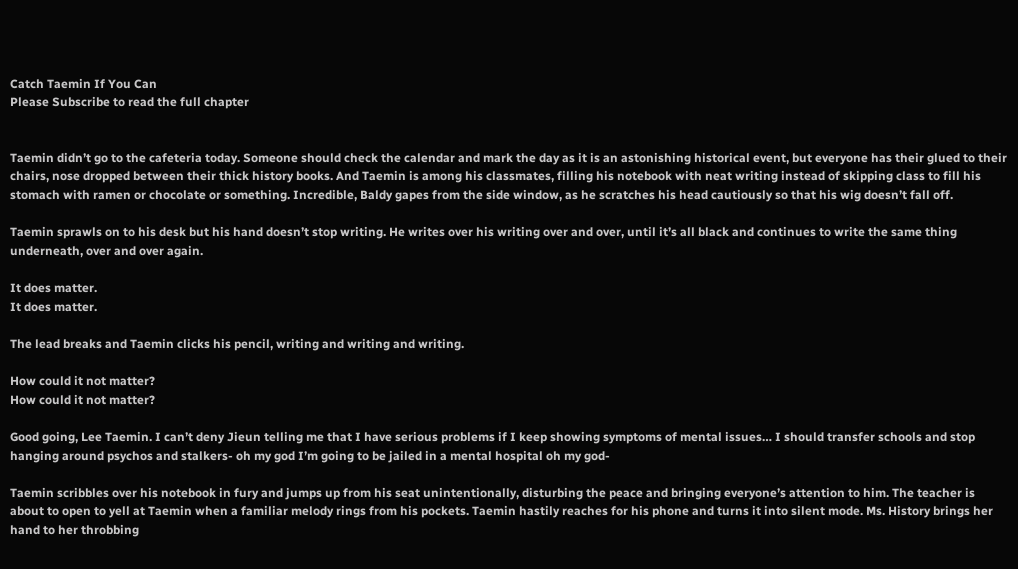Catch Taemin If You Can
Please Subscribe to read the full chapter


Taemin didn’t go to the cafeteria today. Someone should check the calendar and mark the day as it is an astonishing historical event, but everyone has their glued to their chairs, nose dropped between their thick history books. And Taemin is among his classmates, filling his notebook with neat writing instead of skipping class to fill his stomach with ramen or chocolate or something. Incredible, Baldy gapes from the side window, as he scratches his head cautiously so that his wig doesn’t fall off.

Taemin sprawls on to his desk but his hand doesn’t stop writing. He writes over his writing over and over, until it’s all black and continues to write the same thing underneath, over and over again.

It does matter.
It does matter.

The lead breaks and Taemin clicks his pencil, writing and writing and writing.

How could it not matter?
How could it not matter?

Good going, Lee Taemin. I can’t deny Jieun telling me that I have serious problems if I keep showing symptoms of mental issues… I should transfer schools and stop hanging around psychos and stalkers- oh my god I’m going to be jailed in a mental hospital oh my god-

Taemin scribbles over his notebook in fury and jumps up from his seat unintentionally, disturbing the peace and bringing everyone’s attention to him. The teacher is about to open to yell at Taemin when a familiar melody rings from his pockets. Taemin hastily reaches for his phone and turns it into silent mode. Ms. History brings her hand to her throbbing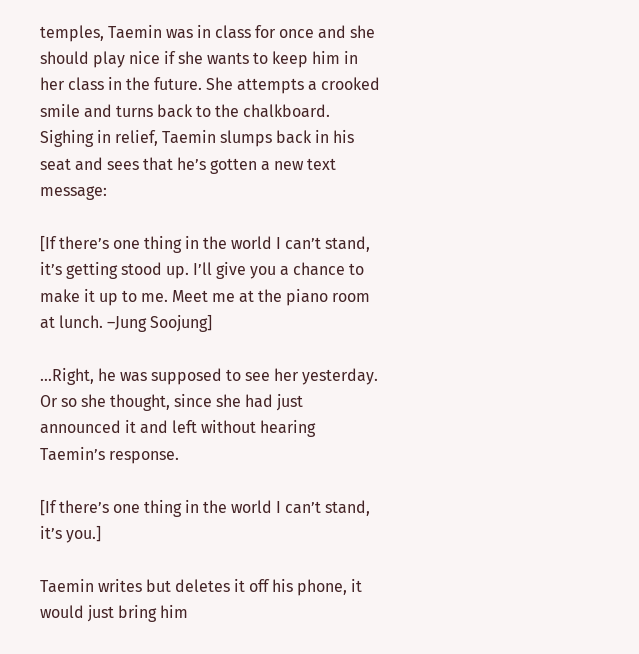temples, Taemin was in class for once and she should play nice if she wants to keep him in her class in the future. She attempts a crooked smile and turns back to the chalkboard. Sighing in relief, Taemin slumps back in his seat and sees that he’s gotten a new text message:

[If there’s one thing in the world I can’t stand, it’s getting stood up. I’ll give you a chance to make it up to me. Meet me at the piano room at lunch. –Jung Soojung]

…Right, he was supposed to see her yesterday. Or so she thought, since she had just announced it and left without hearing Taemin’s response.

[If there’s one thing in the world I can’t stand, it’s you.]

Taemin writes but deletes it off his phone, it would just bring him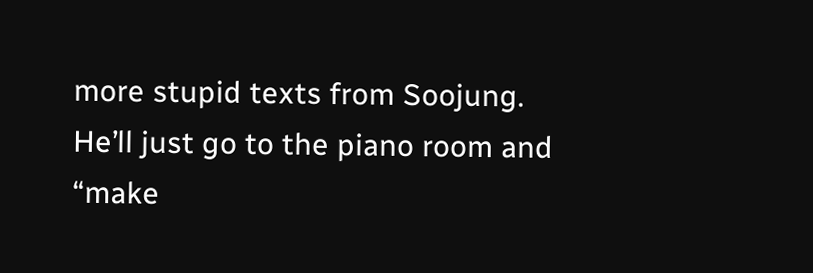more stupid texts from Soojung. He’ll just go to the piano room and “make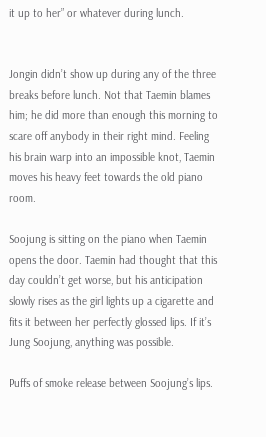it up to her” or whatever during lunch.


Jongin didn’t show up during any of the three breaks before lunch. Not that Taemin blames him; he did more than enough this morning to scare off anybody in their right mind. Feeling his brain warp into an impossible knot, Taemin moves his heavy feet towards the old piano room.

Soojung is sitting on the piano when Taemin opens the door. Taemin had thought that this day couldn’t get worse, but his anticipation slowly rises as the girl lights up a cigarette and fits it between her perfectly glossed lips. If it’s Jung Soojung, anything was possible.

Puffs of smoke release between Soojung’s lips.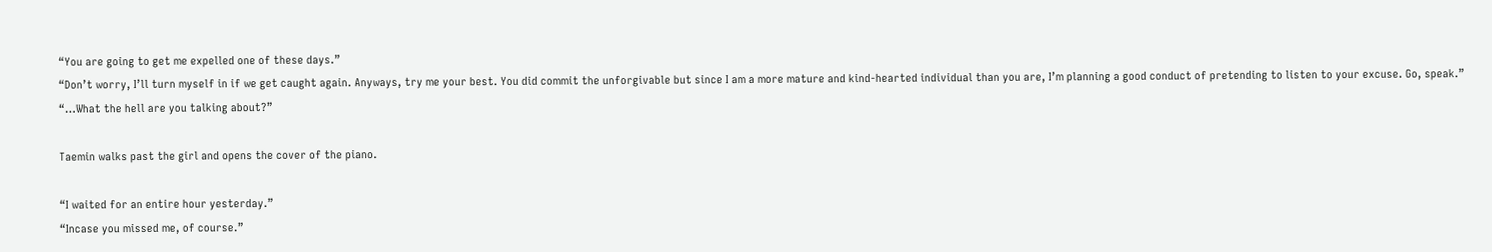“You are going to get me expelled one of these days.”
“Don’t worry, I’ll turn myself in if we get caught again. Anyways, try me your best. You did commit the unforgivable but since I am a more mature and kind-hearted individual than you are, I’m planning a good conduct of pretending to listen to your excuse. Go, speak.”
“…What the hell are you talking about?”

Taemin walks past the girl and opens the cover of the piano.

“I waited for an entire hour yesterday.”
“Incase you missed me, of course.”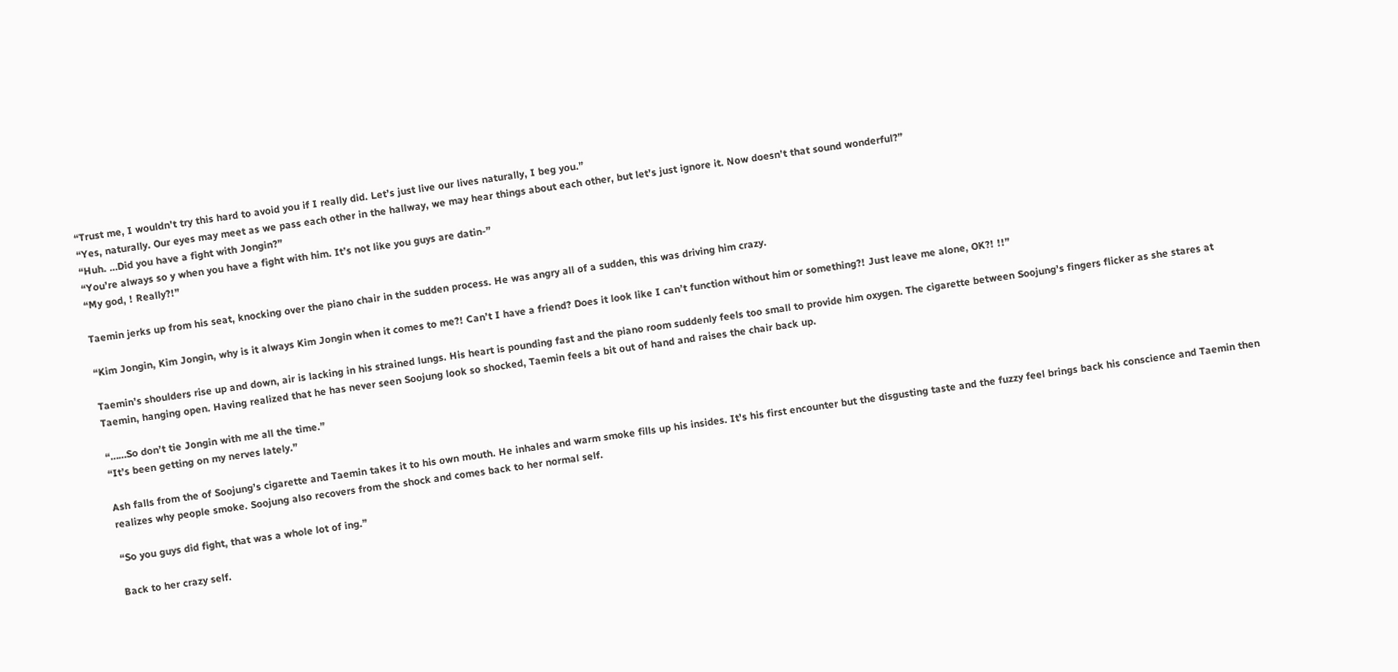“Trust me, I wouldn’t try this hard to avoid you if I really did. Let’s just live our lives naturally, I beg you.”
“Yes, naturally. Our eyes may meet as we pass each other in the hallway, we may hear things about each other, but let’s just ignore it. Now doesn’t that sound wonderful?”
“Huh. …Did you have a fight with Jongin?”
“You’re always so y when you have a fight with him. It’s not like you guys are datin-”
“My god, ! Really?!”

Taemin jerks up from his seat, knocking over the piano chair in the sudden process. He was angry all of a sudden, this was driving him crazy.

“Kim Jongin, Kim Jongin, why is it always Kim Jongin when it comes to me?! Can’t I have a friend? Does it look like I can’t function without him or something?! Just leave me alone, OK?! !!”

Taemin’s shoulders rise up and down, air is lacking in his strained lungs. His heart is pounding fast and the piano room suddenly feels too small to provide him oxygen. The cigarette between Soojung’s fingers flicker as she stares at Taemin, hanging open. Having realized that he has never seen Soojung look so shocked, Taemin feels a bit out of hand and raises the chair back up.

“……So don’t tie Jongin with me all the time.”
“It’s been getting on my nerves lately.”

Ash falls from the of Soojung’s cigarette and Taemin takes it to his own mouth. He inhales and warm smoke fills up his insides. It’s his first encounter but the disgusting taste and the fuzzy feel brings back his conscience and Taemin then realizes why people smoke. Soojung also recovers from the shock and comes back to her normal self.

“So you guys did fight, that was a whole lot of ing.”

Back to her crazy self.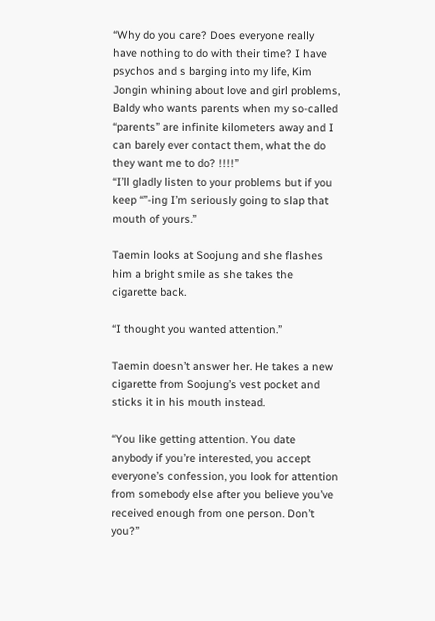“Why do you care? Does everyone really have nothing to do with their time? I have psychos and s barging into my life, Kim Jongin whining about love and girl problems, Baldy who wants parents when my so-called “parents” are infinite kilometers away and I can barely ever contact them, what the do they want me to do? !!!!”
“I’ll gladly listen to your problems but if you keep “”-ing I’m seriously going to slap that mouth of yours.”

Taemin looks at Soojung and she flashes him a bright smile as she takes the cigarette back.

“I thought you wanted attention.”

Taemin doesn’t answer her. He takes a new cigarette from Soojung’s vest pocket and sticks it in his mouth instead.

“You like getting attention. You date anybody if you’re interested, you accept everyone’s confession, you look for attention from somebody else after you believe you’ve received enough from one person. Don’t you?”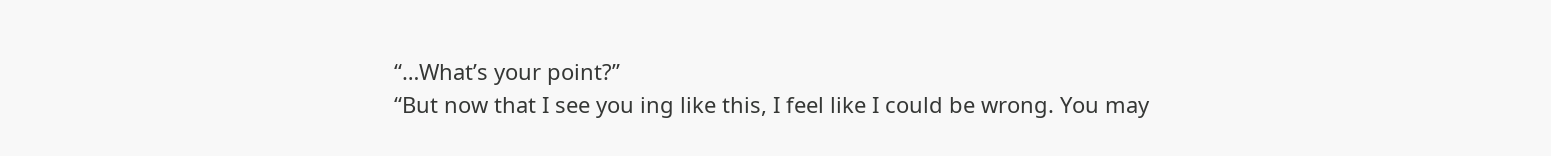“…What’s your point?”
“But now that I see you ing like this, I feel like I could be wrong. You may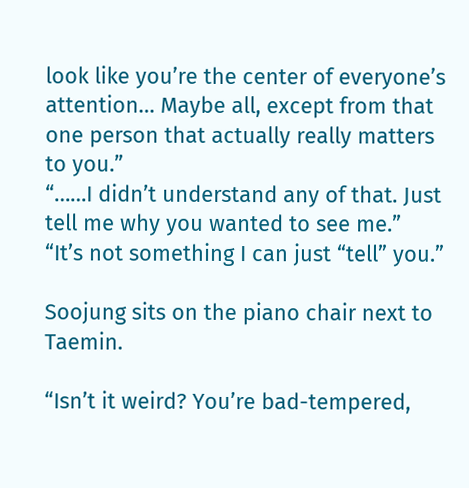look like you’re the center of everyone’s attention… Maybe all, except from that one person that actually really matters to you.”
“……I didn’t understand any of that. Just tell me why you wanted to see me.”
“It’s not something I can just “tell” you.”

Soojung sits on the piano chair next to Taemin.

“Isn’t it weird? You’re bad-tempered,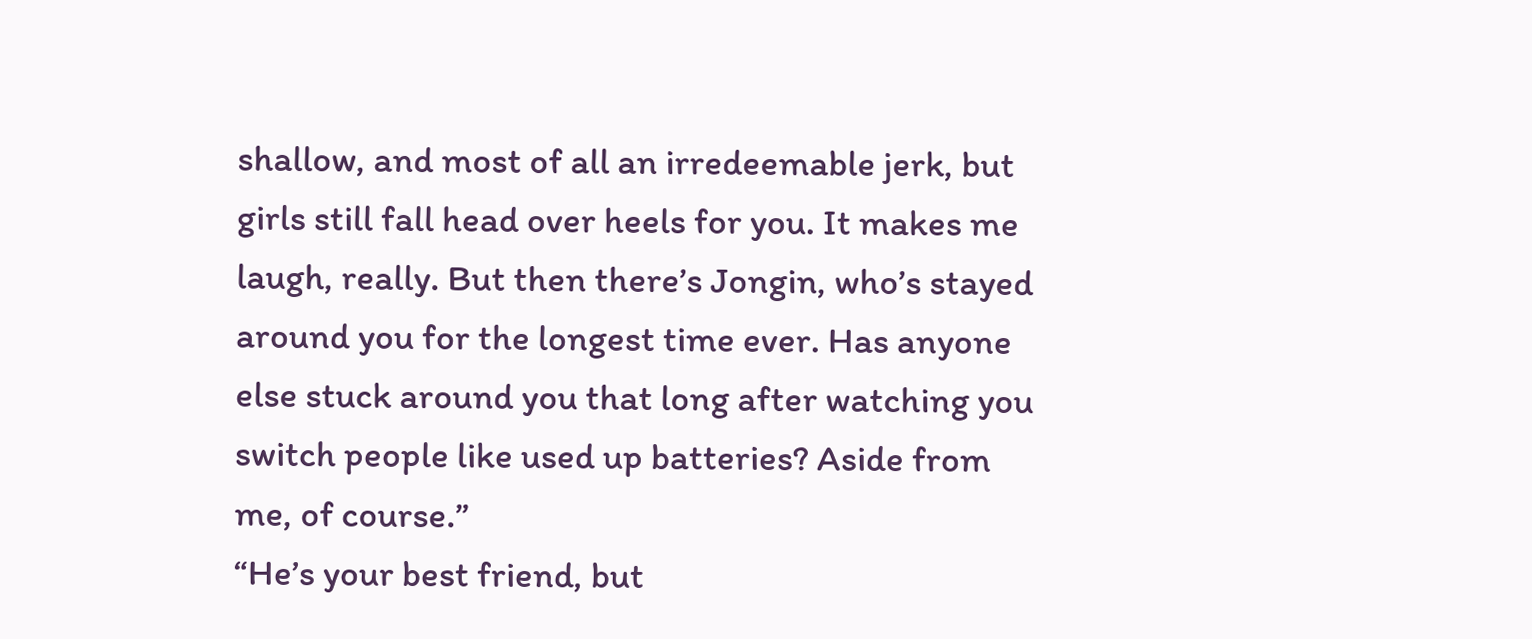shallow, and most of all an irredeemable jerk, but girls still fall head over heels for you. It makes me laugh, really. But then there’s Jongin, who’s stayed around you for the longest time ever. Has anyone else stuck around you that long after watching you switch people like used up batteries? Aside from me, of course.”
“He’s your best friend, but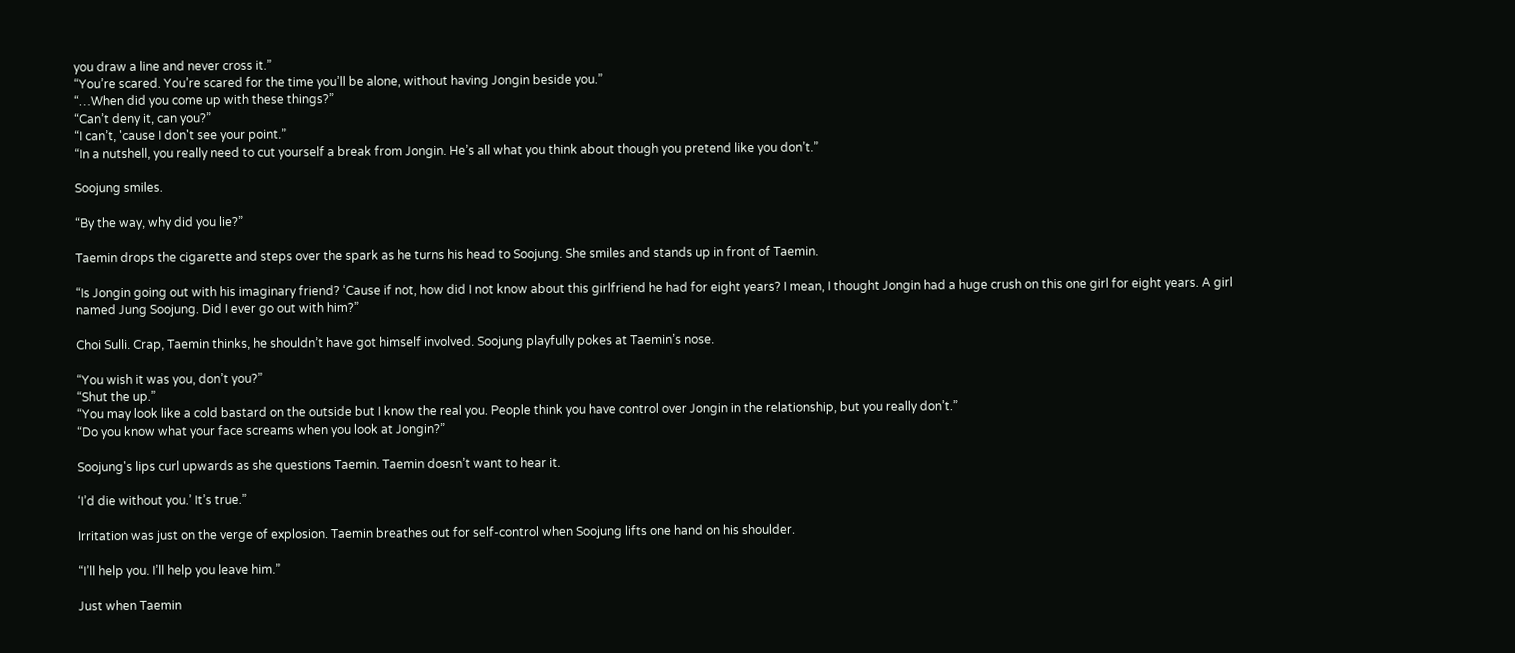you draw a line and never cross it.”
“You’re scared. You’re scared for the time you’ll be alone, without having Jongin beside you.”
“…When did you come up with these things?”
“Can’t deny it, can you?”
“I can’t, 'cause I don't see your point.”
“In a nutshell, you really need to cut yourself a break from Jongin. He’s all what you think about though you pretend like you don’t.”

Soojung smiles.

“By the way, why did you lie?”

Taemin drops the cigarette and steps over the spark as he turns his head to Soojung. She smiles and stands up in front of Taemin.

“Is Jongin going out with his imaginary friend? ‘Cause if not, how did I not know about this girlfriend he had for eight years? I mean, I thought Jongin had a huge crush on this one girl for eight years. A girl named Jung Soojung. Did I ever go out with him?”

Choi Sulli. Crap, Taemin thinks, he shouldn’t have got himself involved. Soojung playfully pokes at Taemin’s nose.

“You wish it was you, don’t you?”
“Shut the up.”
“You may look like a cold bastard on the outside but I know the real you. People think you have control over Jongin in the relationship, but you really don’t.”
“Do you know what your face screams when you look at Jongin?”

Soojung's lips curl upwards as she questions Taemin. Taemin doesn’t want to hear it.

‘I’d die without you.’ It’s true.”

Irritation was just on the verge of explosion. Taemin breathes out for self-control when Soojung lifts one hand on his shoulder.

“I’ll help you. I’ll help you leave him.”

Just when Taemin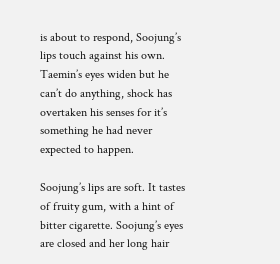is about to respond, Soojung’s lips touch against his own. Taemin’s eyes widen but he can’t do anything, shock has overtaken his senses for it’s something he had never expected to happen.

Soojung’s lips are soft. It tastes of fruity gum, with a hint of bitter cigarette. Soojung’s eyes are closed and her long hair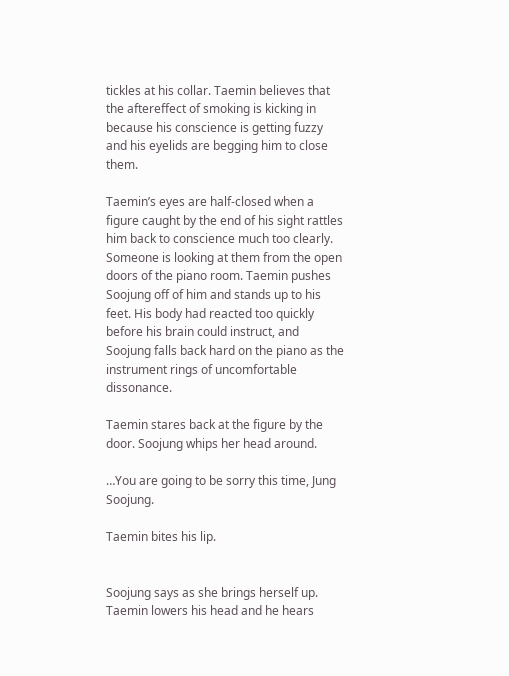tickles at his collar. Taemin believes that the aftereffect of smoking is kicking in because his conscience is getting fuzzy and his eyelids are begging him to close them.

Taemin’s eyes are half-closed when a figure caught by the end of his sight rattles him back to conscience much too clearly. Someone is looking at them from the open doors of the piano room. Taemin pushes Soojung off of him and stands up to his feet. His body had reacted too quickly before his brain could instruct, and Soojung falls back hard on the piano as the instrument rings of uncomfortable dissonance.

Taemin stares back at the figure by the door. Soojung whips her head around.

…You are going to be sorry this time, Jung Soojung.

Taemin bites his lip.


Soojung says as she brings herself up. Taemin lowers his head and he hears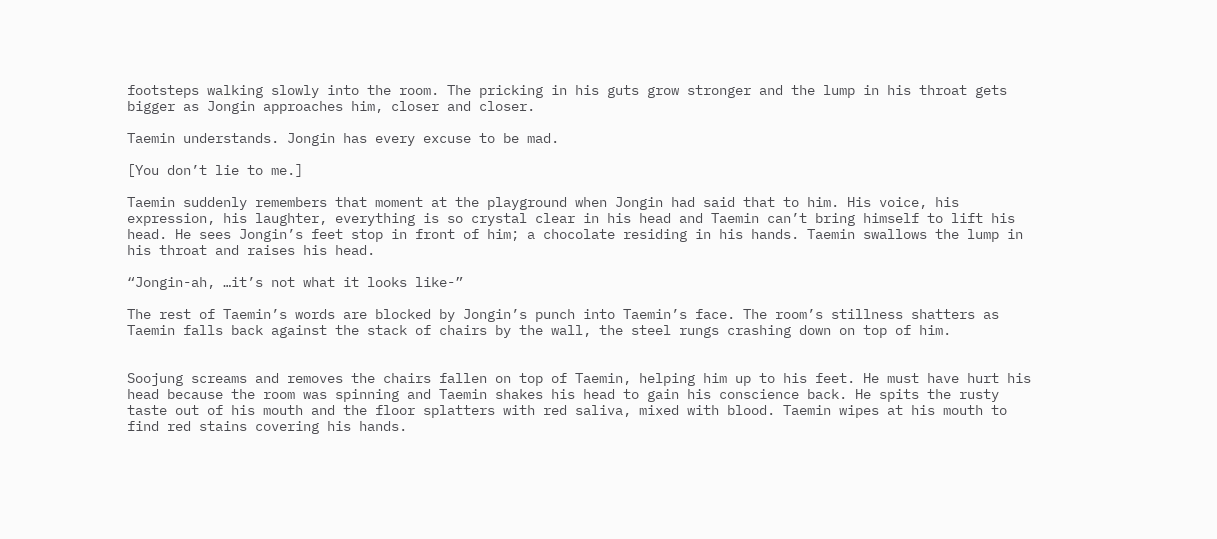footsteps walking slowly into the room. The pricking in his guts grow stronger and the lump in his throat gets bigger as Jongin approaches him, closer and closer.

Taemin understands. Jongin has every excuse to be mad.

[You don’t lie to me.]

Taemin suddenly remembers that moment at the playground when Jongin had said that to him. His voice, his expression, his laughter, everything is so crystal clear in his head and Taemin can’t bring himself to lift his head. He sees Jongin’s feet stop in front of him; a chocolate residing in his hands. Taemin swallows the lump in his throat and raises his head.

“Jongin-ah, …it’s not what it looks like-”

The rest of Taemin’s words are blocked by Jongin’s punch into Taemin’s face. The room’s stillness shatters as Taemin falls back against the stack of chairs by the wall, the steel rungs crashing down on top of him.


Soojung screams and removes the chairs fallen on top of Taemin, helping him up to his feet. He must have hurt his head because the room was spinning and Taemin shakes his head to gain his conscience back. He spits the rusty taste out of his mouth and the floor splatters with red saliva, mixed with blood. Taemin wipes at his mouth to find red stains covering his hands.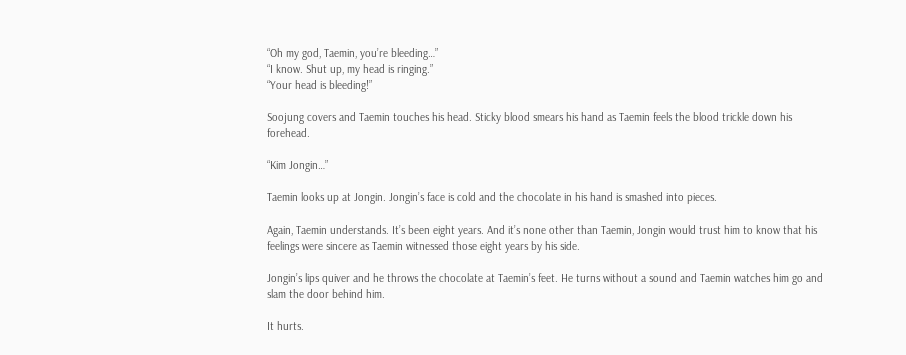“Oh my god, Taemin, you’re bleeding…”
“I know. Shut up, my head is ringing.”
“Your head is bleeding!”

Soojung covers and Taemin touches his head. Sticky blood smears his hand as Taemin feels the blood trickle down his forehead.

“Kim Jongin…”

Taemin looks up at Jongin. Jongin’s face is cold and the chocolate in his hand is smashed into pieces.

Again, Taemin understands. It’s been eight years. And it’s none other than Taemin, Jongin would trust him to know that his feelings were sincere as Taemin witnessed those eight years by his side.

Jongin’s lips quiver and he throws the chocolate at Taemin’s feet. He turns without a sound and Taemin watches him go and slam the door behind him.

It hurts.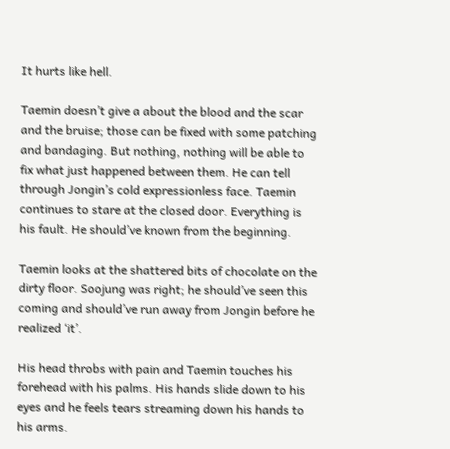It hurts like hell.

Taemin doesn’t give a about the blood and the scar and the bruise; those can be fixed with some patching and bandaging. But nothing, nothing will be able to fix what just happened between them. He can tell through Jongin’s cold expressionless face. Taemin continues to stare at the closed door. Everything is his fault. He should’ve known from the beginning.

Taemin looks at the shattered bits of chocolate on the dirty floor. Soojung was right; he should’ve seen this coming and should’ve run away from Jongin before he realized ‘it’.

His head throbs with pain and Taemin touches his forehead with his palms. His hands slide down to his eyes and he feels tears streaming down his hands to his arms.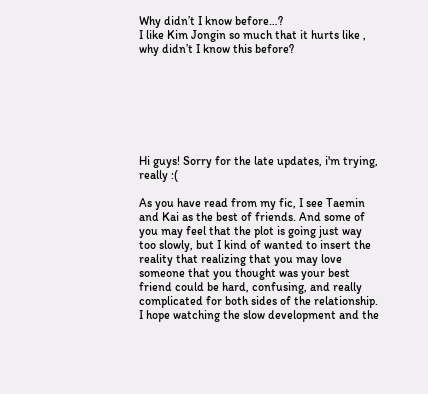Why didn’t I know before…?
I like Kim Jongin so much that it hurts like , why didn’t I know this before?







Hi guys! Sorry for the late updates, i'm trying, really :(

As you have read from my fic, I see Taemin and Kai as the best of friends. And some of you may feel that the plot is going just way too slowly, but I kind of wanted to insert the reality that realizing that you may love someone that you thought was your best friend could be hard, confusing, and really complicated for both sides of the relationship. I hope watching the slow development and the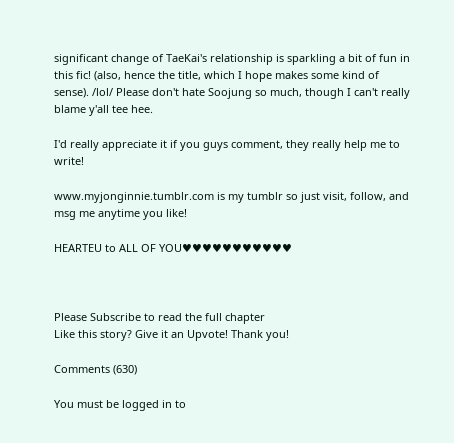significant change of TaeKai's relationship is sparkling a bit of fun in this fic! (also, hence the title, which I hope makes some kind of sense). /lol/ Please don't hate Soojung so much, though I can't really blame y'all tee hee.

I'd really appreciate it if you guys comment, they really help me to write!

www.myjonginnie.tumblr.com is my tumblr so just visit, follow, and msg me anytime you like!

HEARTEU to ALL OF YOU♥♥♥♥♥♥♥♥♥♥♥



Please Subscribe to read the full chapter
Like this story? Give it an Upvote! Thank you!

Comments (630)

You must be logged in to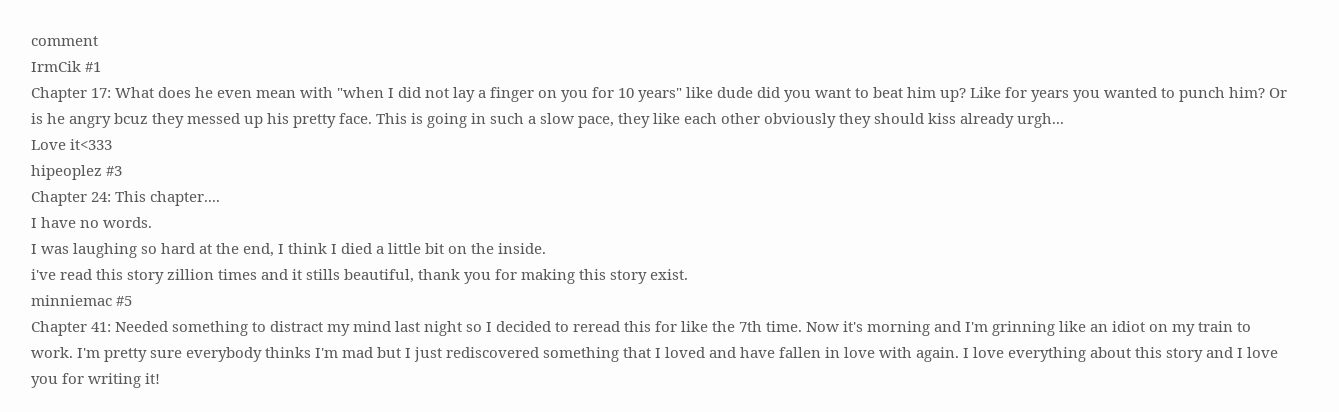comment
IrmCik #1
Chapter 17: What does he even mean with "when I did not lay a finger on you for 10 years" like dude did you want to beat him up? Like for years you wanted to punch him? Or is he angry bcuz they messed up his pretty face. This is going in such a slow pace, they like each other obviously they should kiss already urgh...
Love it<333
hipeoplez #3
Chapter 24: This chapter....
I have no words.
I was laughing so hard at the end, I think I died a little bit on the inside.
i've read this story zillion times and it stills beautiful, thank you for making this story exist.
minniemac #5
Chapter 41: Needed something to distract my mind last night so I decided to reread this for like the 7th time. Now it's morning and I'm grinning like an idiot on my train to work. I'm pretty sure everybody thinks I'm mad but I just rediscovered something that I loved and have fallen in love with again. I love everything about this story and I love you for writing it!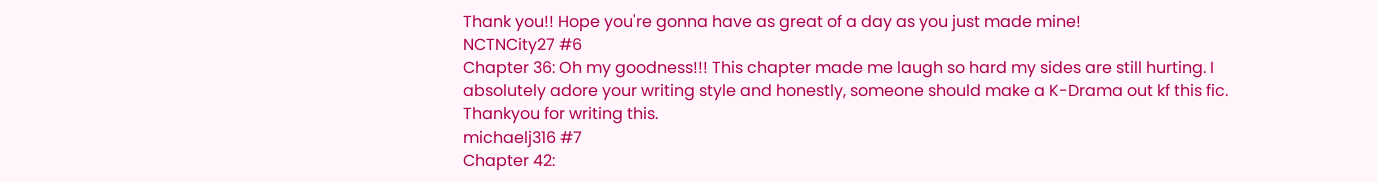Thank you!! Hope you're gonna have as great of a day as you just made mine!
NCTNCity27 #6
Chapter 36: Oh my goodness!!! This chapter made me laugh so hard my sides are still hurting. I absolutely adore your writing style and honestly, someone should make a K-Drama out kf this fic. Thankyou for writing this.
michaelj316 #7
Chapter 42: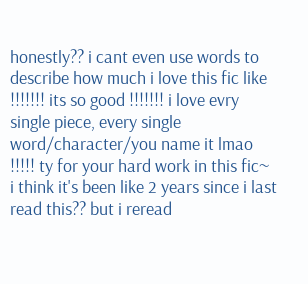honestly?? i cant even use words to describe how much i love this fic like !!!!!!! its so good !!!!!!! i love evry single piece, every single word/character/you name it lmao !!!!! ty for your hard work in this fic~
i think it's been like 2 years since i last read this?? but i reread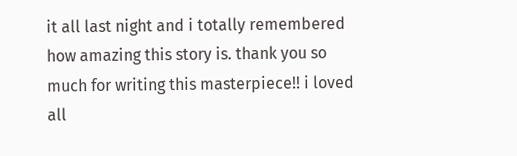it all last night and i totally remembered how amazing this story is. thank you so much for writing this masterpiece!! i loved all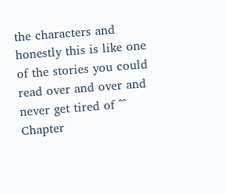the characters and honestly this is like one of the stories you could read over and over and never get tired of ^^
Chapter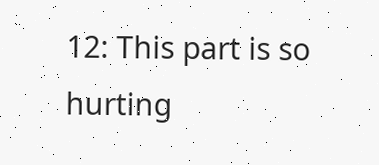12: This part is so hurting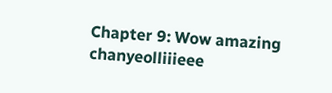Chapter 9: Wow amazing chanyeolliiieee